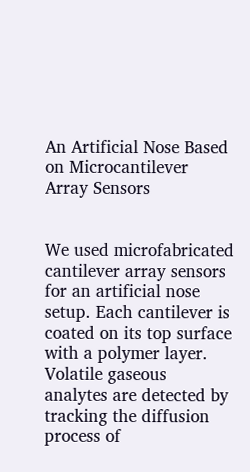An Artificial Nose Based on Microcantilever Array Sensors


We used microfabricated cantilever array sensors for an artificial nose setup. Each cantilever is coated on its top surface with a polymer layer. Volatile gaseous analytes are detected by tracking the diffusion process of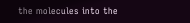the molecules into the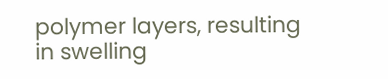polymer layers, resulting in swelling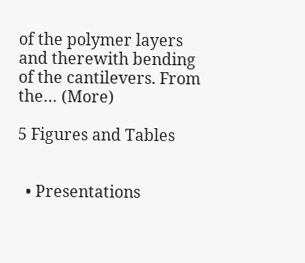of the polymer layers and therewith bending of the cantilevers. From the… (More)

5 Figures and Tables


  • Presentations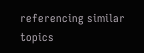referencing similar topics